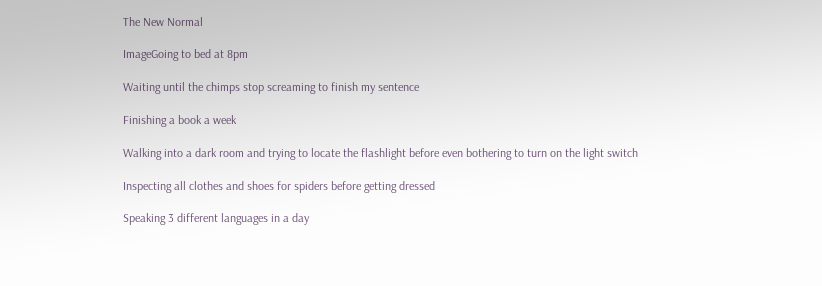The New Normal

ImageGoing to bed at 8pm

Waiting until the chimps stop screaming to finish my sentence

Finishing a book a week

Walking into a dark room and trying to locate the flashlight before even bothering to turn on the light switch

Inspecting all clothes and shoes for spiders before getting dressed

Speaking 3 different languages in a day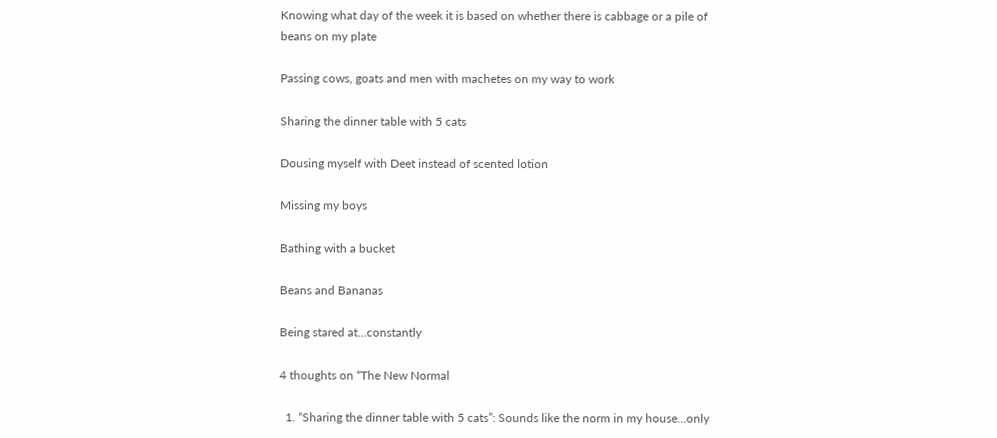Knowing what day of the week it is based on whether there is cabbage or a pile of beans on my plate

Passing cows, goats and men with machetes on my way to work

Sharing the dinner table with 5 cats

Dousing myself with Deet instead of scented lotion

Missing my boys

Bathing with a bucket

Beans and Bananas

Being stared at…constantly

4 thoughts on “The New Normal

  1. “Sharing the dinner table with 5 cats”: Sounds like the norm in my house…only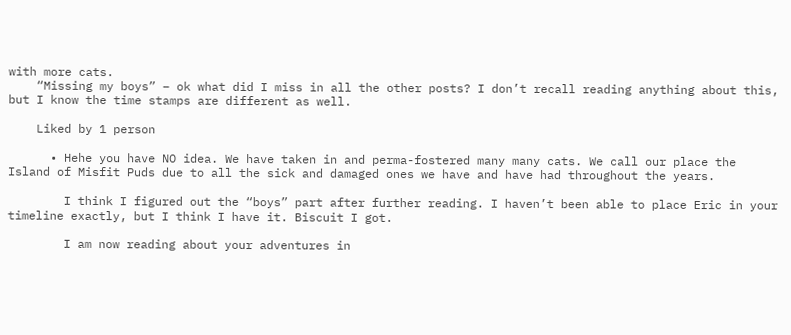with more cats.
    “Missing my boys” – ok what did I miss in all the other posts? I don’t recall reading anything about this, but I know the time stamps are different as well.

    Liked by 1 person

      • Hehe you have NO idea. We have taken in and perma-fostered many many cats. We call our place the Island of Misfit Puds due to all the sick and damaged ones we have and have had throughout the years.

        I think I figured out the “boys” part after further reading. I haven’t been able to place Eric in your timeline exactly, but I think I have it. Biscuit I got.

        I am now reading about your adventures in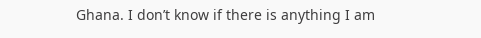Ghana. I don’t know if there is anything I am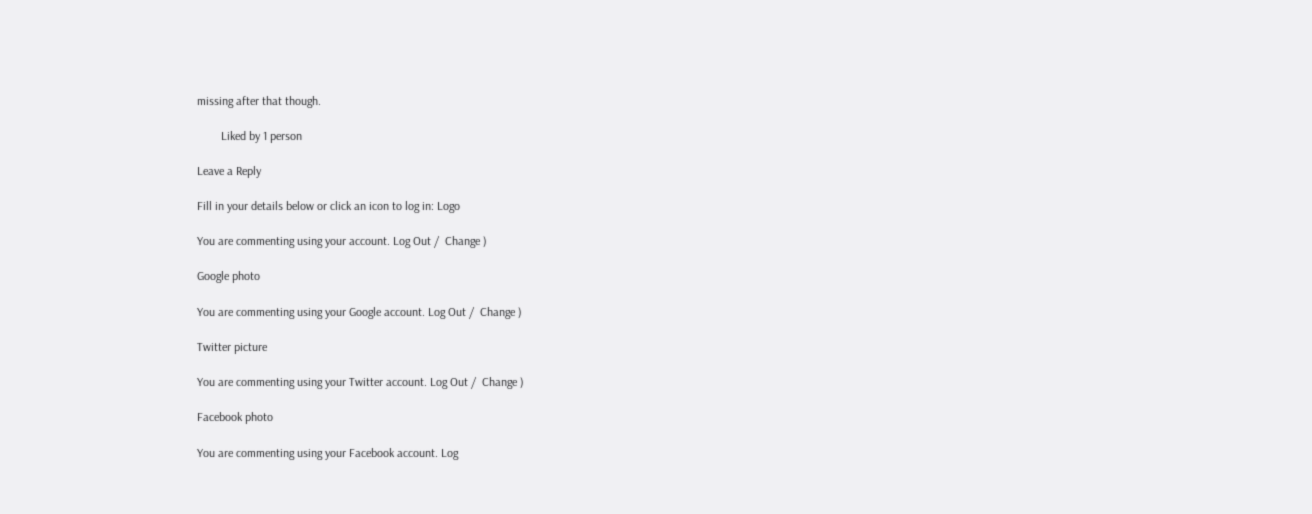missing after that though.

        Liked by 1 person

Leave a Reply

Fill in your details below or click an icon to log in: Logo

You are commenting using your account. Log Out /  Change )

Google photo

You are commenting using your Google account. Log Out /  Change )

Twitter picture

You are commenting using your Twitter account. Log Out /  Change )

Facebook photo

You are commenting using your Facebook account. Log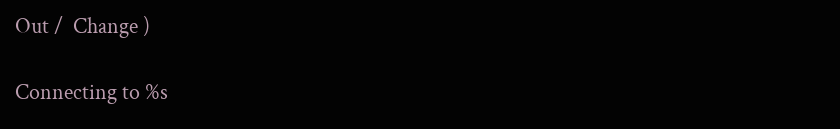Out /  Change )

Connecting to %s